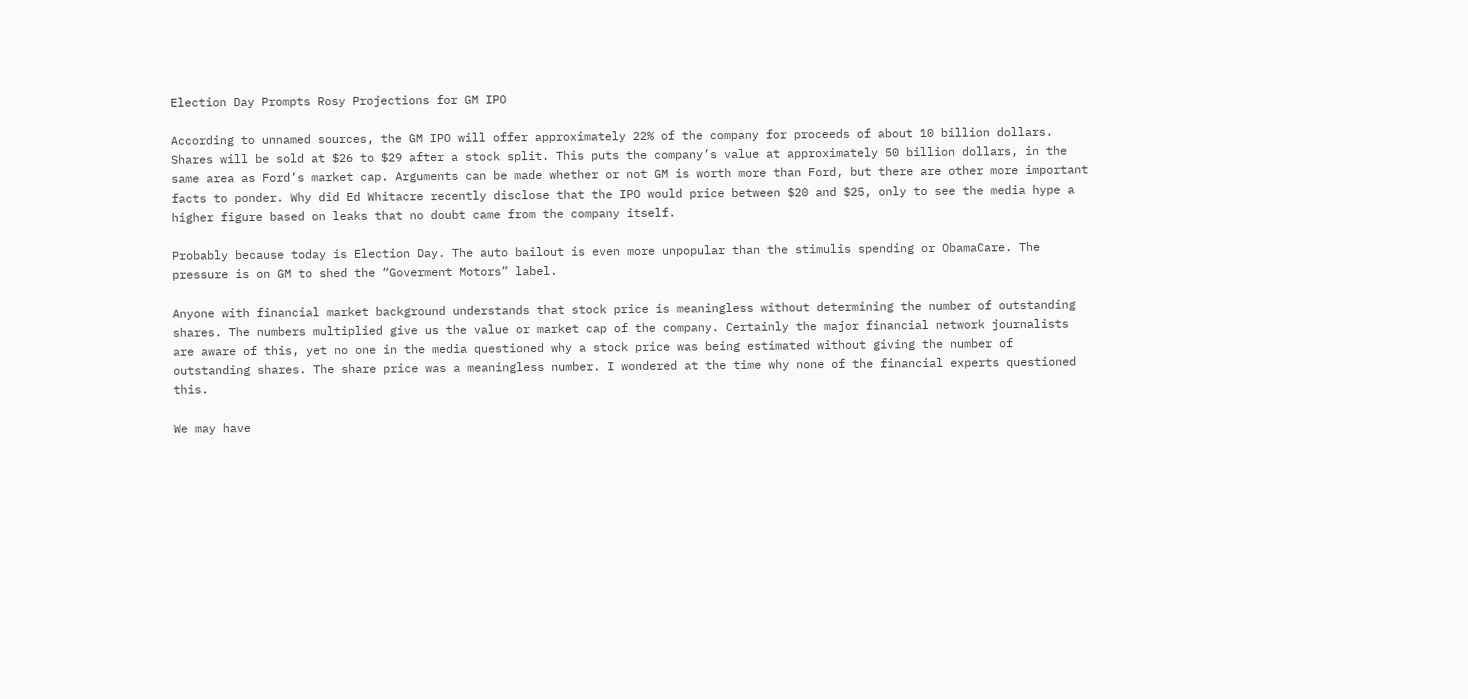Election Day Prompts Rosy Projections for GM IPO

According to unnamed sources, the GM IPO will offer approximately 22% of the company for proceeds of about 10 billion dollars. Shares will be sold at $26 to $29 after a stock split. This puts the company’s value at approximately 50 billion dollars, in the same area as Ford’s market cap. Arguments can be made whether or not GM is worth more than Ford, but there are other more important facts to ponder. Why did Ed Whitacre recently disclose that the IPO would price between $20 and $25, only to see the media hype a higher figure based on leaks that no doubt came from the company itself.

Probably because today is Election Day. The auto bailout is even more unpopular than the stimulis spending or ObamaCare. The pressure is on GM to shed the “Goverment Motors” label.

Anyone with financial market background understands that stock price is meaningless without determining the number of outstanding shares. The numbers multiplied give us the value or market cap of the company. Certainly the major financial network journalists are aware of this, yet no one in the media questioned why a stock price was being estimated without giving the number of outstanding shares. The share price was a meaningless number. I wondered at the time why none of the financial experts questioned this.

We may have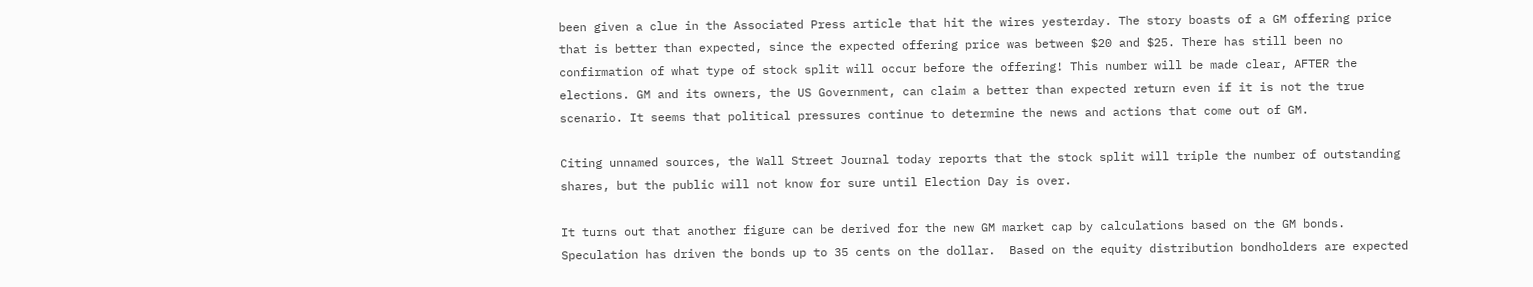been given a clue in the Associated Press article that hit the wires yesterday. The story boasts of a GM offering price that is better than expected, since the expected offering price was between $20 and $25. There has still been no confirmation of what type of stock split will occur before the offering! This number will be made clear, AFTER the elections. GM and its owners, the US Government, can claim a better than expected return even if it is not the true scenario. It seems that political pressures continue to determine the news and actions that come out of GM.

Citing unnamed sources, the Wall Street Journal today reports that the stock split will triple the number of outstanding shares, but the public will not know for sure until Election Day is over.

It turns out that another figure can be derived for the new GM market cap by calculations based on the GM bonds. Speculation has driven the bonds up to 35 cents on the dollar.  Based on the equity distribution bondholders are expected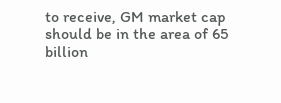to receive, GM market cap should be in the area of 65 billion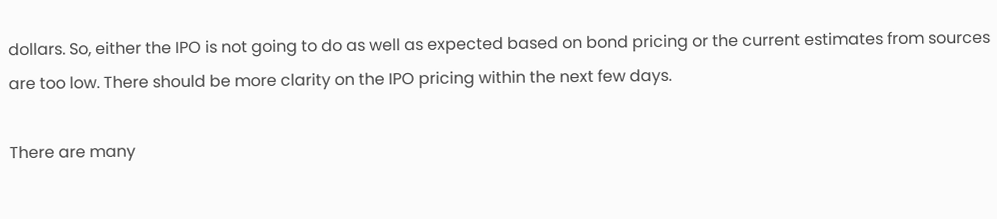dollars. So, either the IPO is not going to do as well as expected based on bond pricing or the current estimates from sources are too low. There should be more clarity on the IPO pricing within the next few days.

There are many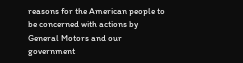reasons for the American people to be concerned with actions by General Motors and our government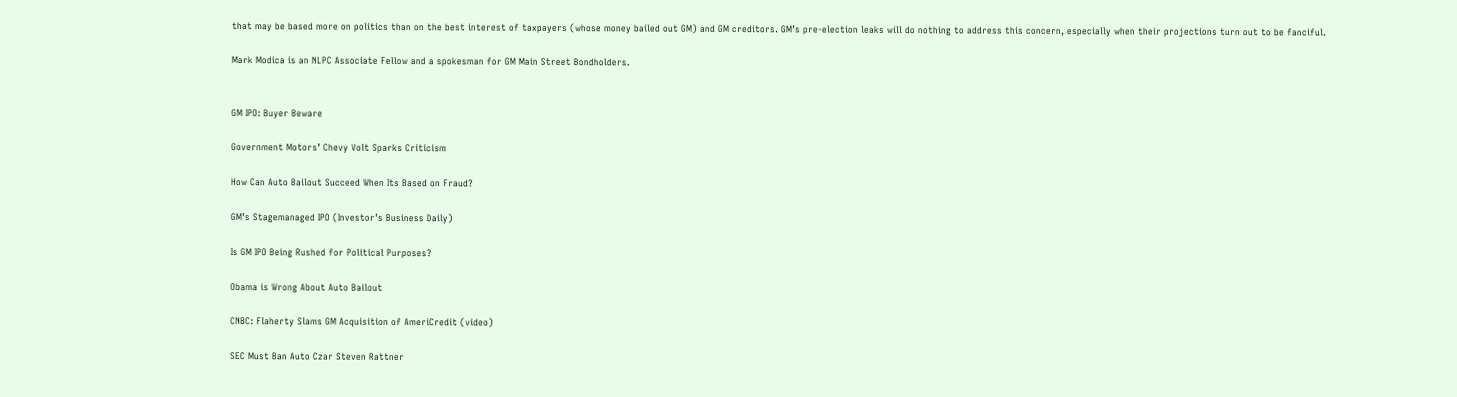that may be based more on politics than on the best interest of taxpayers (whose money bailed out GM) and GM creditors. GM’s pre-election leaks will do nothing to address this concern, especially when their projections turn out to be fanciful.

Mark Modica is an NLPC Associate Fellow and a spokesman for GM Main Street Bondholders.


GM IPO: Buyer Beware

Government Motors’ Chevy Volt Sparks Criticism

How Can Auto Bailout Succeed When Its Based on Fraud?

GM’s Stagemanaged IPO (Investor’s Business Daily)

Is GM IPO Being Rushed for Political Purposes?

Obama is Wrong About Auto Bailout

CNBC: Flaherty Slams GM Acquisition of AmeriCredit (video)

SEC Must Ban Auto Czar Steven Rattner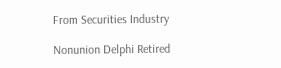From Securities Industry

Nonunion Delphi Retired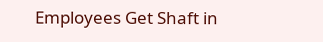Employees Get Shaft in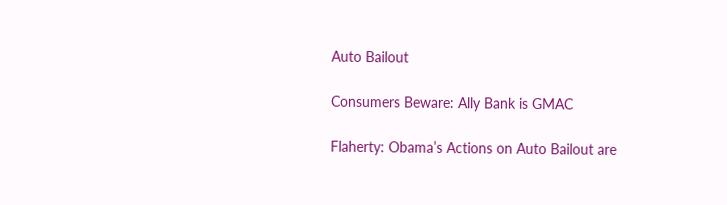Auto Bailout

Consumers Beware: Ally Bank is GMAC

Flaherty: Obama’s Actions on Auto Bailout are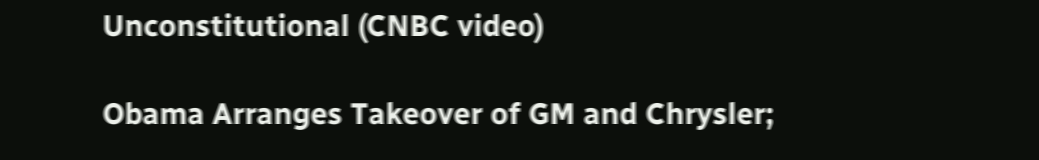Unconstitutional (CNBC video)

Obama Arranges Takeover of GM and Chrysler;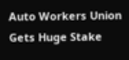Auto Workers Union Gets Huge Stake